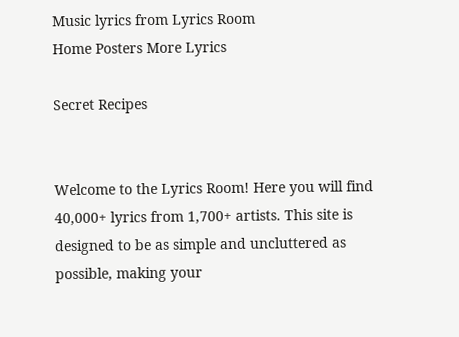Music lyrics from Lyrics Room
Home Posters More Lyrics

Secret Recipes


Welcome to the Lyrics Room! Here you will find 40,000+ lyrics from 1,700+ artists. This site is designed to be as simple and uncluttered as possible, making your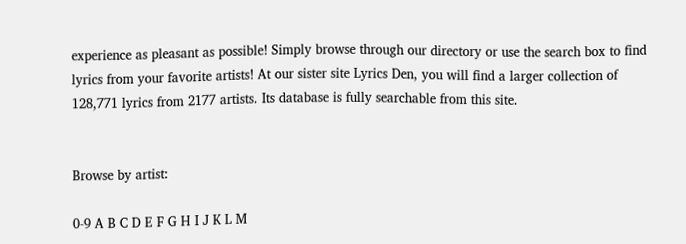experience as pleasant as possible! Simply browse through our directory or use the search box to find lyrics from your favorite artists! At our sister site Lyrics Den, you will find a larger collection of 128,771 lyrics from 2177 artists. Its database is fully searchable from this site.


Browse by artist:

0-9 A B C D E F G H I J K L M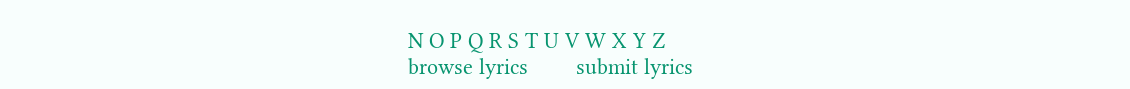N O P Q R S T U V W X Y Z
browse lyrics        submit lyrics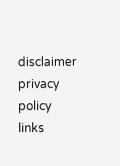disclaimer       privacy policy       links